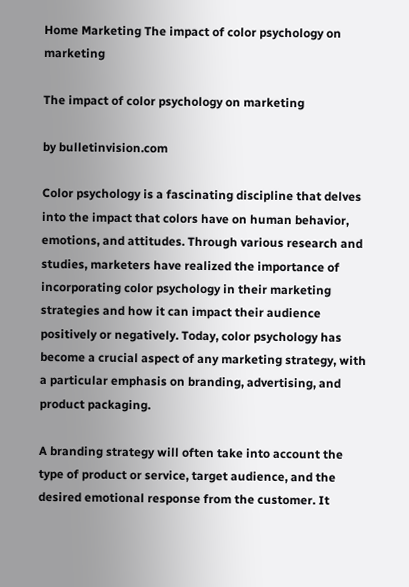Home Marketing The impact of color psychology on marketing

The impact of color psychology on marketing

by bulletinvision.com

Color psychology is a fascinating discipline that delves into the impact that colors have on human behavior, emotions, and attitudes. Through various research and studies, marketers have realized the importance of incorporating color psychology in their marketing strategies and how it can impact their audience positively or negatively. Today, color psychology has become a crucial aspect of any marketing strategy, with a particular emphasis on branding, advertising, and product packaging.

A branding strategy will often take into account the type of product or service, target audience, and the desired emotional response from the customer. It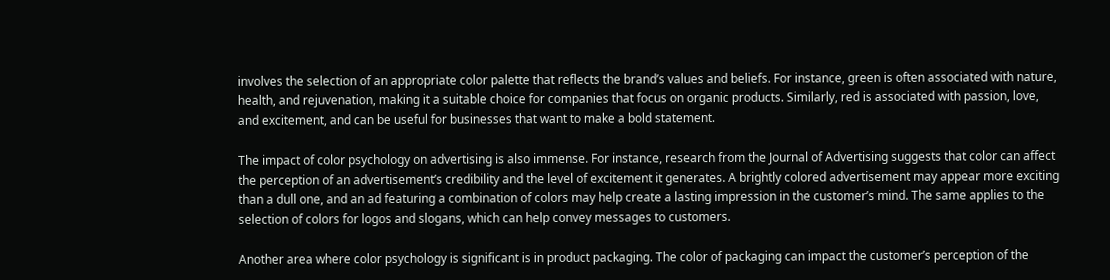involves the selection of an appropriate color palette that reflects the brand’s values and beliefs. For instance, green is often associated with nature, health, and rejuvenation, making it a suitable choice for companies that focus on organic products. Similarly, red is associated with passion, love, and excitement, and can be useful for businesses that want to make a bold statement.

The impact of color psychology on advertising is also immense. For instance, research from the Journal of Advertising suggests that color can affect the perception of an advertisement’s credibility and the level of excitement it generates. A brightly colored advertisement may appear more exciting than a dull one, and an ad featuring a combination of colors may help create a lasting impression in the customer’s mind. The same applies to the selection of colors for logos and slogans, which can help convey messages to customers.

Another area where color psychology is significant is in product packaging. The color of packaging can impact the customer’s perception of the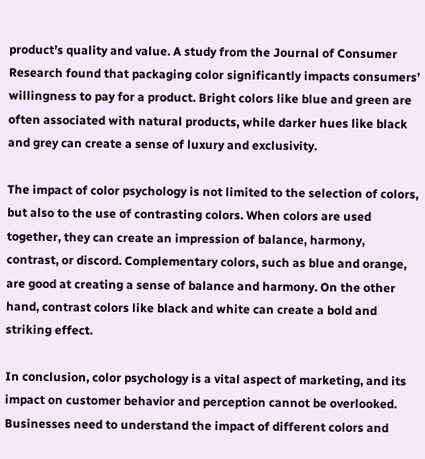product’s quality and value. A study from the Journal of Consumer Research found that packaging color significantly impacts consumers’ willingness to pay for a product. Bright colors like blue and green are often associated with natural products, while darker hues like black and grey can create a sense of luxury and exclusivity.

The impact of color psychology is not limited to the selection of colors, but also to the use of contrasting colors. When colors are used together, they can create an impression of balance, harmony, contrast, or discord. Complementary colors, such as blue and orange, are good at creating a sense of balance and harmony. On the other hand, contrast colors like black and white can create a bold and striking effect.

In conclusion, color psychology is a vital aspect of marketing, and its impact on customer behavior and perception cannot be overlooked. Businesses need to understand the impact of different colors and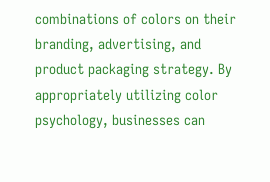combinations of colors on their branding, advertising, and product packaging strategy. By appropriately utilizing color psychology, businesses can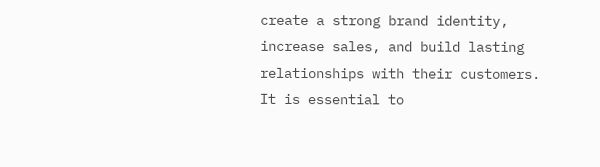create a strong brand identity, increase sales, and build lasting relationships with their customers. It is essential to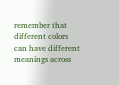remember that different colors can have different meanings across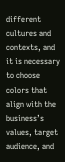different cultures and contexts, and it is necessary to choose colors that align with the business’s values, target audience, and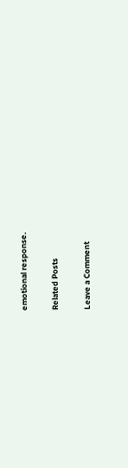emotional response.

Related Posts

Leave a Comment